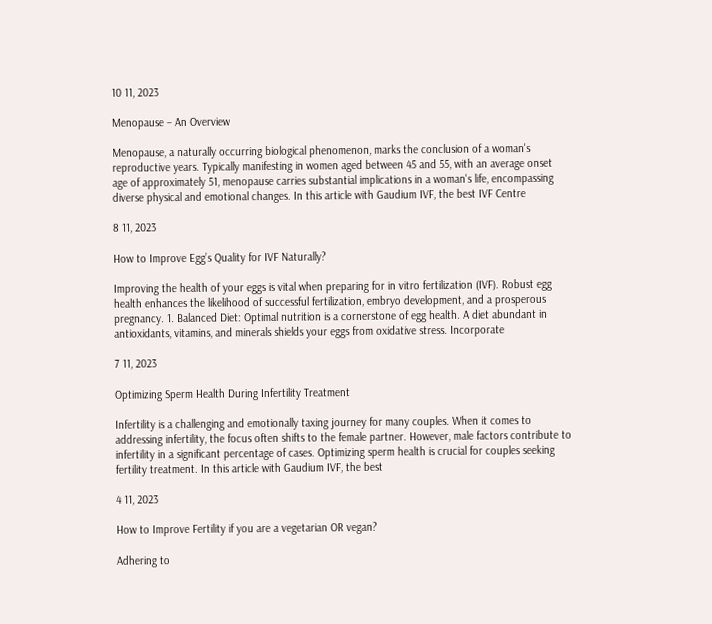10 11, 2023

Menopause – An Overview

Menopause, a naturally occurring biological phenomenon, marks the conclusion of a woman's reproductive years. Typically manifesting in women aged between 45 and 55, with an average onset age of approximately 51, menopause carries substantial implications in a woman's life, encompassing diverse physical and emotional changes. In this article with Gaudium IVF, the best IVF Centre

8 11, 2023

How to Improve Egg’s Quality for IVF Naturally?

Improving the health of your eggs is vital when preparing for in vitro fertilization (IVF). Robust egg health enhances the likelihood of successful fertilization, embryo development, and a prosperous pregnancy. 1. Balanced Diet: Optimal nutrition is a cornerstone of egg health. A diet abundant in antioxidants, vitamins, and minerals shields your eggs from oxidative stress. Incorporate

7 11, 2023

Optimizing Sperm Health During Infertility Treatment

Infertility is a challenging and emotionally taxing journey for many couples. When it comes to addressing infertility, the focus often shifts to the female partner. However, male factors contribute to infertility in a significant percentage of cases. Optimizing sperm health is crucial for couples seeking fertility treatment. In this article with Gaudium IVF, the best

4 11, 2023

How to Improve Fertility if you are a vegetarian OR vegan?

Adhering to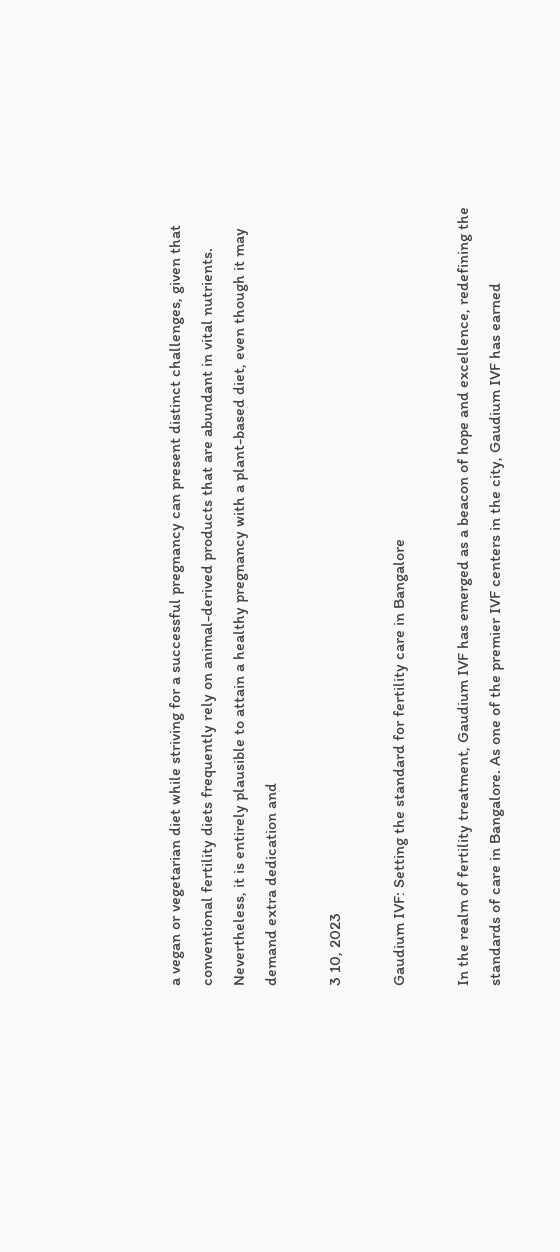a vegan or vegetarian diet while striving for a successful pregnancy can present distinct challenges, given that conventional fertility diets frequently rely on animal-derived products that are abundant in vital nutrients. Nevertheless, it is entirely plausible to attain a healthy pregnancy with a plant-based diet, even though it may demand extra dedication and

3 10, 2023

Gaudium IVF: Setting the standard for fertility care in Bangalore

In the realm of fertility treatment, Gaudium IVF has emerged as a beacon of hope and excellence, redefining the standards of care in Bangalore. As one of the premier IVF centers in the city, Gaudium IVF has earned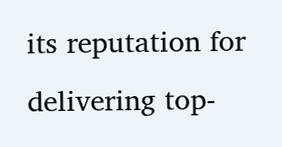its reputation for delivering top-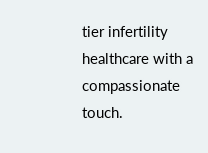tier infertility healthcare with a compassionate touch.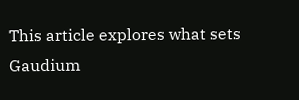This article explores what sets Gaudium